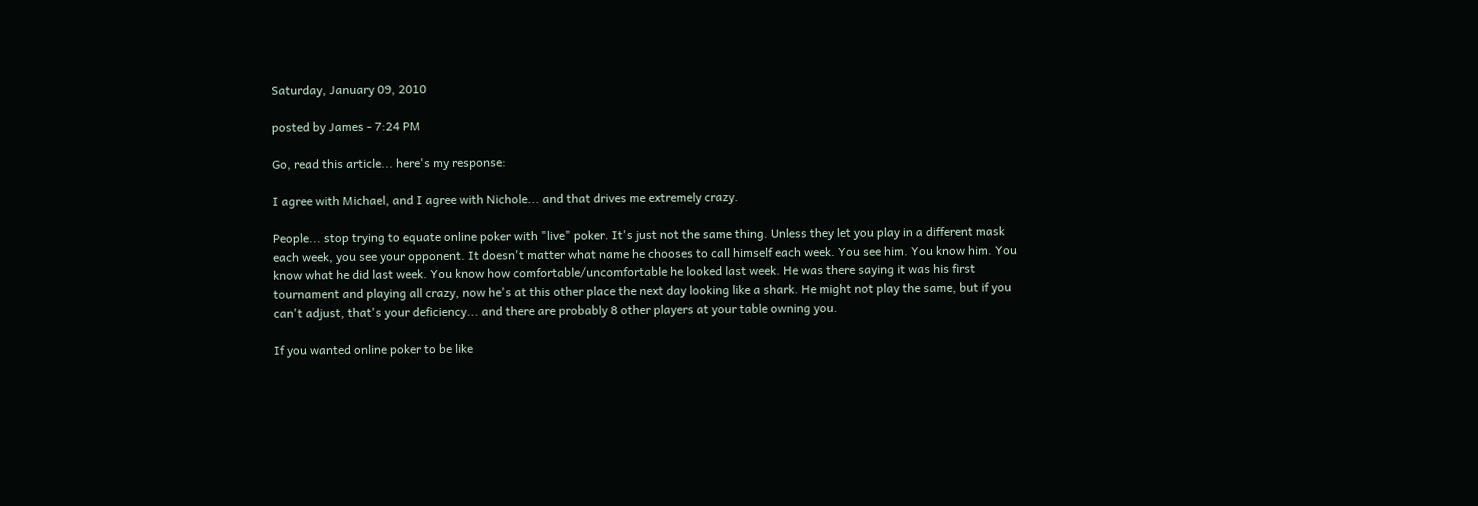Saturday, January 09, 2010

posted by James - 7:24 PM

Go, read this article... here's my response:

I agree with Michael, and I agree with Nichole... and that drives me extremely crazy.

People... stop trying to equate online poker with "live" poker. It's just not the same thing. Unless they let you play in a different mask each week, you see your opponent. It doesn't matter what name he chooses to call himself each week. You see him. You know him. You know what he did last week. You know how comfortable/uncomfortable he looked last week. He was there saying it was his first tournament and playing all crazy, now he's at this other place the next day looking like a shark. He might not play the same, but if you can't adjust, that's your deficiency... and there are probably 8 other players at your table owning you.

If you wanted online poker to be like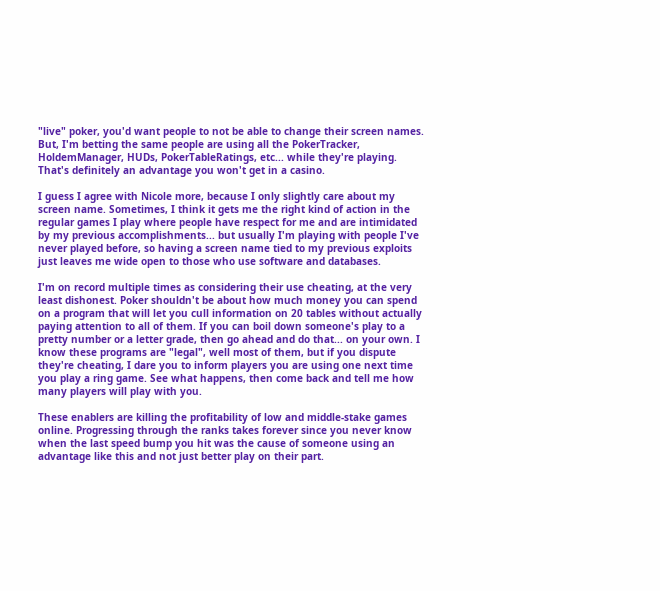"live" poker, you'd want people to not be able to change their screen names. But, I'm betting the same people are using all the PokerTracker, HoldemManager, HUDs, PokerTableRatings, etc... while they're playing. That's definitely an advantage you won't get in a casino.

I guess I agree with Nicole more, because I only slightly care about my screen name. Sometimes, I think it gets me the right kind of action in the regular games I play where people have respect for me and are intimidated by my previous accomplishments... but usually I'm playing with people I've never played before, so having a screen name tied to my previous exploits just leaves me wide open to those who use software and databases.

I'm on record multiple times as considering their use cheating, at the very least dishonest. Poker shouldn't be about how much money you can spend on a program that will let you cull information on 20 tables without actually paying attention to all of them. If you can boil down someone's play to a pretty number or a letter grade, then go ahead and do that... on your own. I know these programs are "legal", well most of them, but if you dispute they're cheating, I dare you to inform players you are using one next time you play a ring game. See what happens, then come back and tell me how many players will play with you.

These enablers are killing the profitability of low and middle-stake games online. Progressing through the ranks takes forever since you never know when the last speed bump you hit was the cause of someone using an advantage like this and not just better play on their part.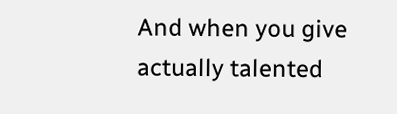And when you give actually talented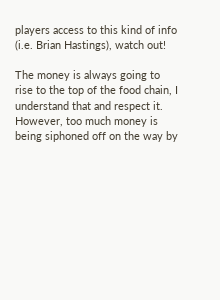players access to this kind of info (i.e. Brian Hastings), watch out!

The money is always going to rise to the top of the food chain, I understand that and respect it. However, too much money is being siphoned off on the way by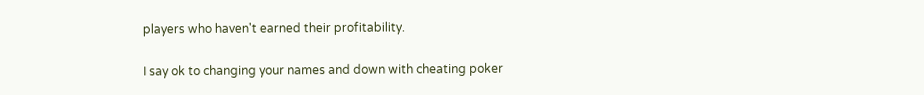players who haven't earned their profitability.

I say ok to changing your names and down with cheating poker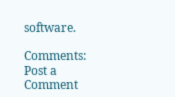software.

Comments: Post a Comment